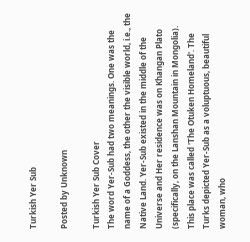Turkish Yer Sub

Posted by Unknown

Turkish Yer Sub Cover
The word Yer-Sub had two meanings. One was the name of a Goddess, the other the visible world, i.e., the Native Land. Yer-Sub existed in the middle of the Universe and Her residence was on Khangan Plato (specifically, on the Lanshan Mountain in Mongolia). This place was called 'The Otuken Homeland'. The Turks depicted Yer-Sub as a voluptuous, beautiful woman, who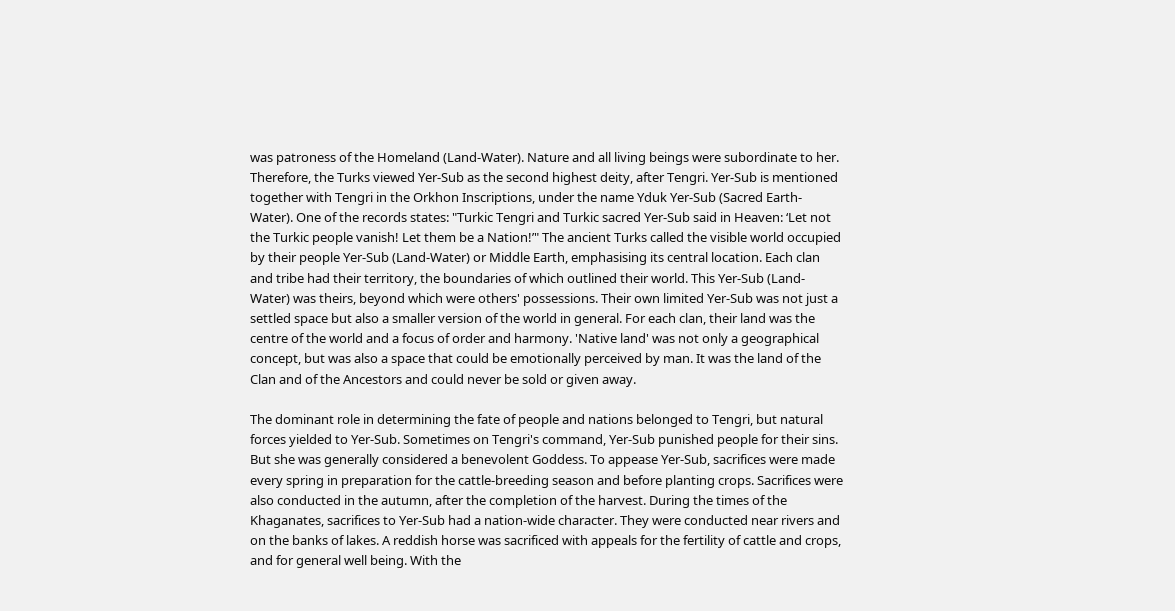was patroness of the Homeland (Land-Water). Nature and all living beings were subordinate to her. Therefore, the Turks viewed Yer-Sub as the second highest deity, after Tengri. Yer-Sub is mentioned together with Tengri in the Orkhon Inscriptions, under the name Yduk Yer-Sub (Sacred Earth-Water). One of the records states: "Turkic Tengri and Turkic sacred Yer-Sub said in Heaven: ‘Let not the Turkic people vanish! Let them be a Nation!’" The ancient Turks called the visible world occupied by their people Yer-Sub (Land-Water) or Middle Earth, emphasising its central location. Each clan and tribe had their territory, the boundaries of which outlined their world. This Yer-Sub (Land-Water) was theirs, beyond which were others' possessions. Their own limited Yer-Sub was not just a settled space but also a smaller version of the world in general. For each clan, their land was the centre of the world and a focus of order and harmony. 'Native land' was not only a geographical concept, but was also a space that could be emotionally perceived by man. It was the land of the Clan and of the Ancestors and could never be sold or given away.

The dominant role in determining the fate of people and nations belonged to Tengri, but natural forces yielded to Yer-Sub. Sometimes on Tengri's command, Yer-Sub punished people for their sins. But she was generally considered a benevolent Goddess. To appease Yer-Sub, sacrifices were made every spring in preparation for the cattle-breeding season and before planting crops. Sacrifices were also conducted in the autumn, after the completion of the harvest. During the times of the Khaganates, sacrifices to Yer-Sub had a nation-wide character. They were conducted near rivers and on the banks of lakes. A reddish horse was sacrificed with appeals for the fertility of cattle and crops, and for general well being. With the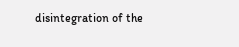disintegration of the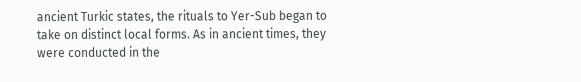ancient Turkic states, the rituals to Yer-Sub began to take on distinct local forms. As in ancient times, they were conducted in the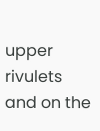upper rivulets and on the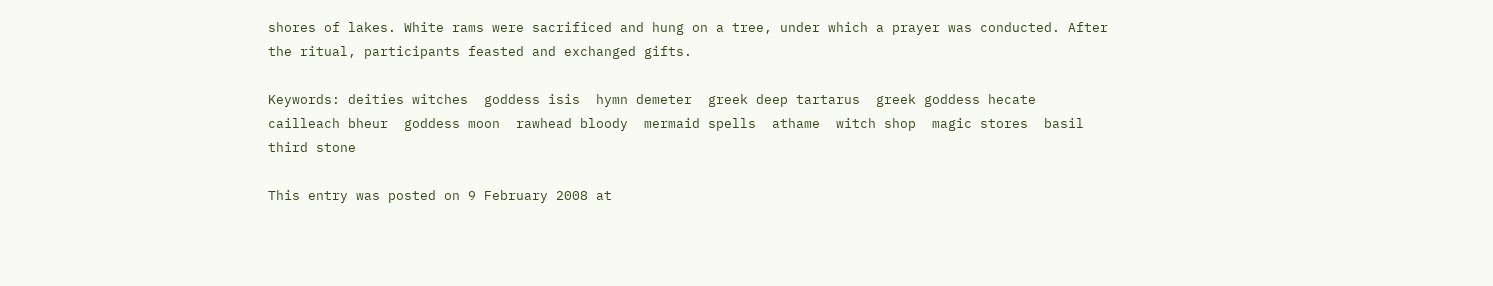shores of lakes. White rams were sacrificed and hung on a tree, under which a prayer was conducted. After the ritual, participants feasted and exchanged gifts.

Keywords: deities witches  goddess isis  hymn demeter  greek deep tartarus  greek goddess hecate  cailleach bheur  goddess moon  rawhead bloody  mermaid spells  athame  witch shop  magic stores  basil third stone

This entry was posted on 9 February 2008 at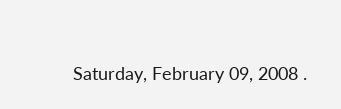Saturday, February 09, 2008 .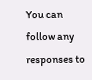You can follow any responses to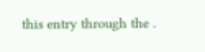this entry through the .